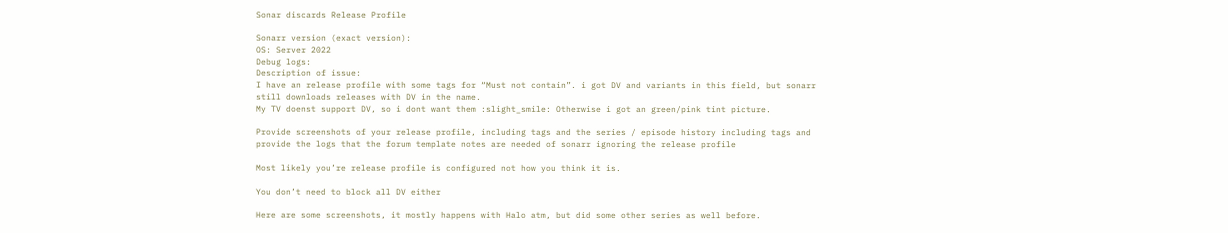Sonar discards Release Profile

Sonarr version (exact version):
OS: Server 2022
Debug logs:
Description of issue:
I have an release profile with some tags for “Must not contain”. i got DV and variants in this field, but sonarr still downloads releases with DV in the name.
My TV doenst support DV, so i dont want them :slight_smile: Otherwise i got an green/pink tint picture.

Provide screenshots of your release profile, including tags and the series / episode history including tags and provide the logs that the forum template notes are needed of sonarr ignoring the release profile

Most likely you’re release profile is configured not how you think it is.

You don’t need to block all DV either

Here are some screenshots, it mostly happens with Halo atm, but did some other series as well before.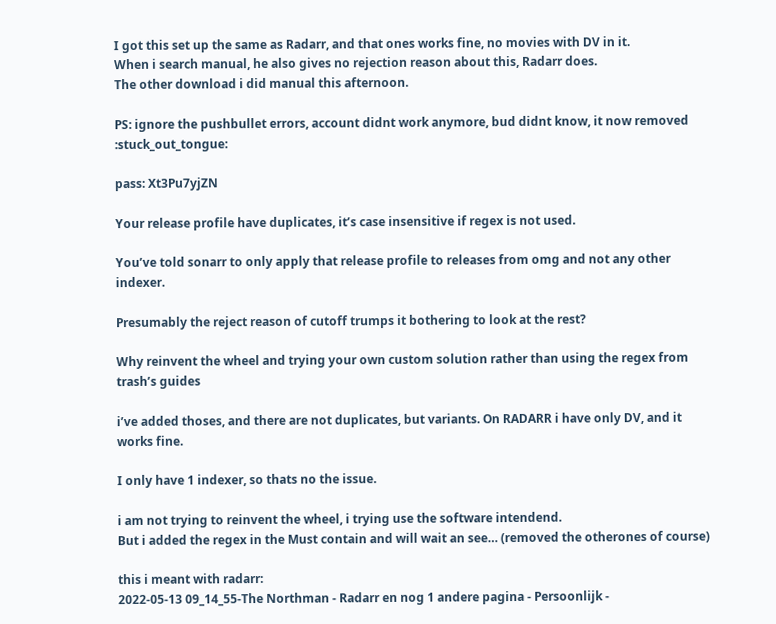I got this set up the same as Radarr, and that ones works fine, no movies with DV in it.
When i search manual, he also gives no rejection reason about this, Radarr does.
The other download i did manual this afternoon.

PS: ignore the pushbullet errors, account didnt work anymore, bud didnt know, it now removed :stuck_out_tongue:

pass: Xt3Pu7yjZN

Your release profile have duplicates, it’s case insensitive if regex is not used.

You’ve told sonarr to only apply that release profile to releases from omg and not any other indexer.

Presumably the reject reason of cutoff trumps it bothering to look at the rest?

Why reinvent the wheel and trying your own custom solution rather than using the regex from trash’s guides

i’ve added thoses, and there are not duplicates, but variants. On RADARR i have only DV, and it works fine.

I only have 1 indexer, so thats no the issue.

i am not trying to reinvent the wheel, i trying use the software intendend.
But i added the regex in the Must contain and will wait an see… (removed the otherones of course)

this i meant with radarr:
2022-05-13 09_14_55-The Northman - Radarr en nog 1 andere pagina - Persoonlijk -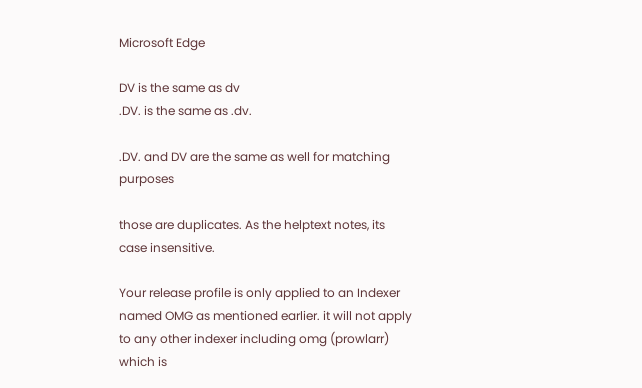Microsoft Edge

DV is the same as dv
.DV. is the same as .dv.

.DV. and DV are the same as well for matching purposes

those are duplicates. As the helptext notes, its case insensitive.

Your release profile is only applied to an Indexer named OMG as mentioned earlier. it will not apply to any other indexer including omg (prowlarr) which is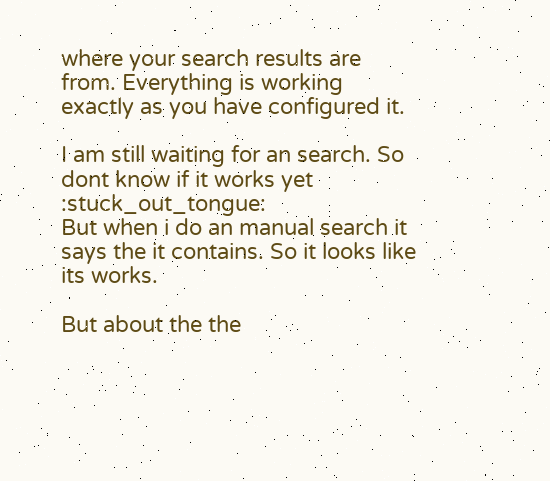where your search results are from. Everything is working exactly as you have configured it.

I am still waiting for an search. So dont know if it works yet :stuck_out_tongue:
But when i do an manual search it says the it contains. So it looks like its works.

But about the the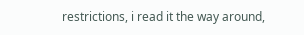restrictions, i read it the way around,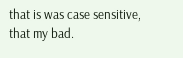that is was case sensitive, that my bad.